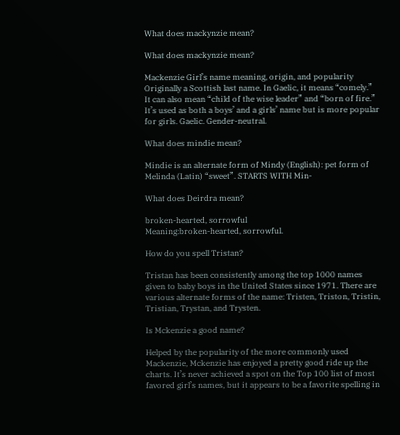What does mackynzie mean?

What does mackynzie mean?

Mackenzie Girl’s name meaning, origin, and popularity Originally a Scottish last name. In Gaelic, it means “comely.” It can also mean “child of the wise leader” and “born of fire.” It’s used as both a boys’ and a girls’ name but is more popular for girls. Gaelic. Gender-neutral.

What does mindie mean?

Mindie is an alternate form of Mindy (English): pet form of Melinda (Latin) “sweet”. STARTS WITH Min-

What does Deirdra mean?

broken-hearted, sorrowful
Meaning:broken-hearted, sorrowful.

How do you spell Tristan?

Tristan has been consistently among the top 1000 names given to baby boys in the United States since 1971. There are various alternate forms of the name: Tristen, Triston, Tristin, Tristian, Trystan, and Trysten.

Is Mckenzie a good name?

Helped by the popularity of the more commonly used Mackenzie, Mckenzie has enjoyed a pretty good ride up the charts. It’s never achieved a spot on the Top 100 list of most favored girl’s names, but it appears to be a favorite spelling in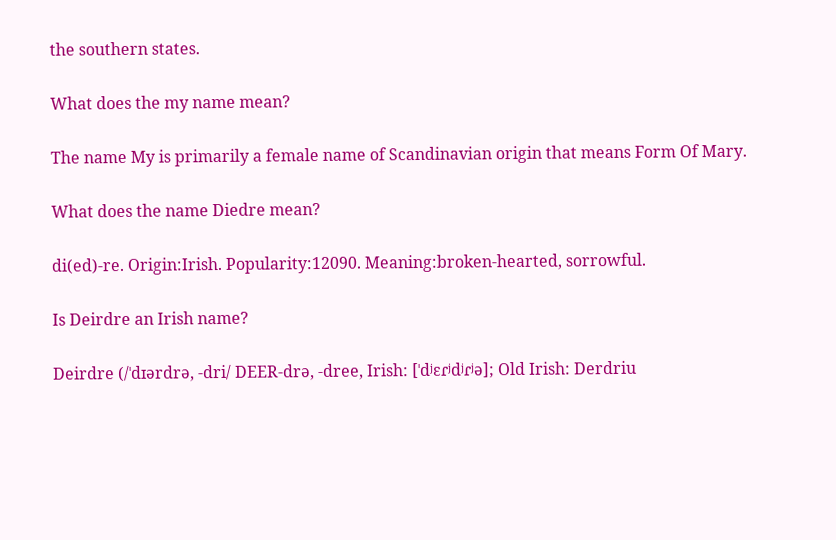the southern states.

What does the my name mean?

The name My is primarily a female name of Scandinavian origin that means Form Of Mary.

What does the name Diedre mean?

di(ed)-re. Origin:Irish. Popularity:12090. Meaning:broken-hearted, sorrowful.

Is Deirdre an Irish name?

Deirdre (/ˈdɪərdrə, -dri/ DEER-drə, -dree, Irish: [ˈdʲɛɾʲdʲɾʲə]; Old Irish: Derdriu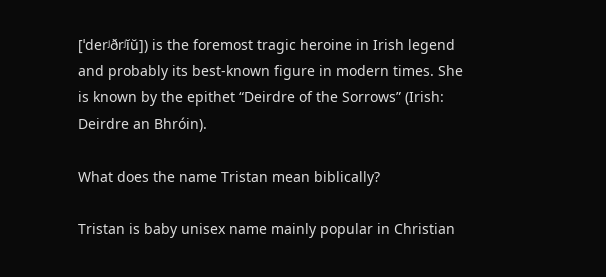[ˈderʲðrʲĭŭ]) is the foremost tragic heroine in Irish legend and probably its best-known figure in modern times. She is known by the epithet “Deirdre of the Sorrows” (Irish: Deirdre an Bhróin).

What does the name Tristan mean biblically?

Tristan is baby unisex name mainly popular in Christian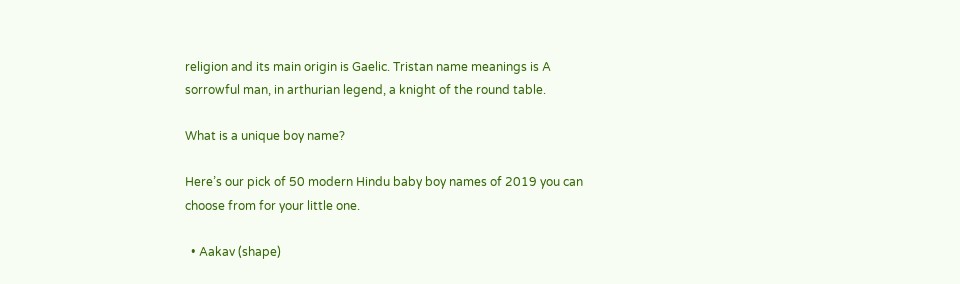religion and its main origin is Gaelic. Tristan name meanings is A sorrowful man, in arthurian legend, a knight of the round table.

What is a unique boy name?

Here’s our pick of 50 modern Hindu baby boy names of 2019 you can choose from for your little one.

  • Aakav (shape)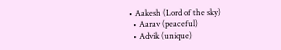• Aakesh (Lord of the sky)
  • Aarav (peaceful)
  • Advik (unique)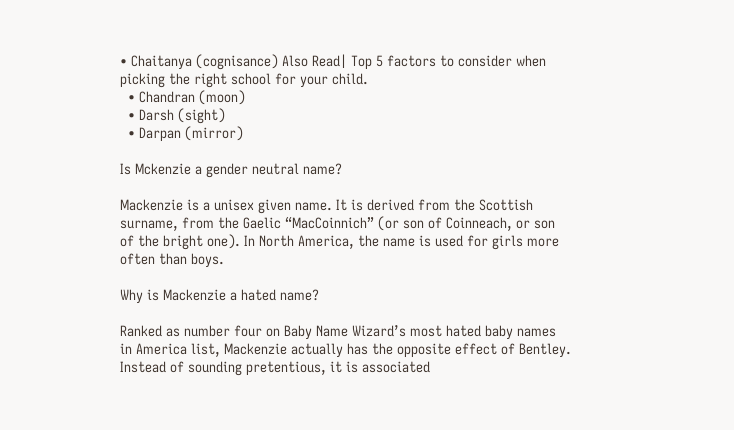• Chaitanya (cognisance) Also Read| Top 5 factors to consider when picking the right school for your child.
  • Chandran (moon)
  • Darsh (sight)
  • Darpan (mirror)

Is Mckenzie a gender neutral name?

Mackenzie is a unisex given name. It is derived from the Scottish surname, from the Gaelic “MacCoinnich” (or son of Coinneach, or son of the bright one). In North America, the name is used for girls more often than boys.

Why is Mackenzie a hated name?

Ranked as number four on Baby Name Wizard’s most hated baby names in America list, Mackenzie actually has the opposite effect of Bentley. Instead of sounding pretentious, it is associated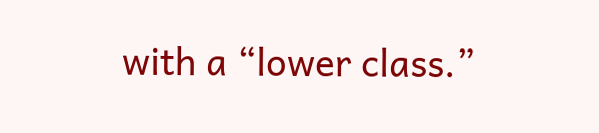with a “lower class.”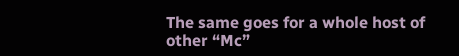The same goes for a whole host of other “Mc”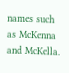names such as McKenna and McKella.